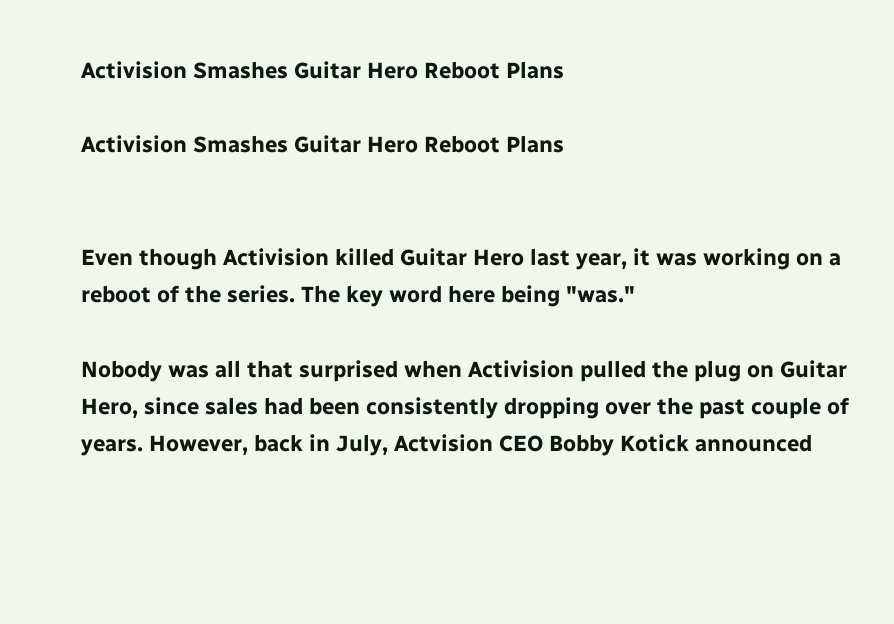Activision Smashes Guitar Hero Reboot Plans

Activision Smashes Guitar Hero Reboot Plans


Even though Activision killed Guitar Hero last year, it was working on a reboot of the series. The key word here being "was."

Nobody was all that surprised when Activision pulled the plug on Guitar Hero, since sales had been consistently dropping over the past couple of years. However, back in July, Actvision CEO Bobby Kotick announced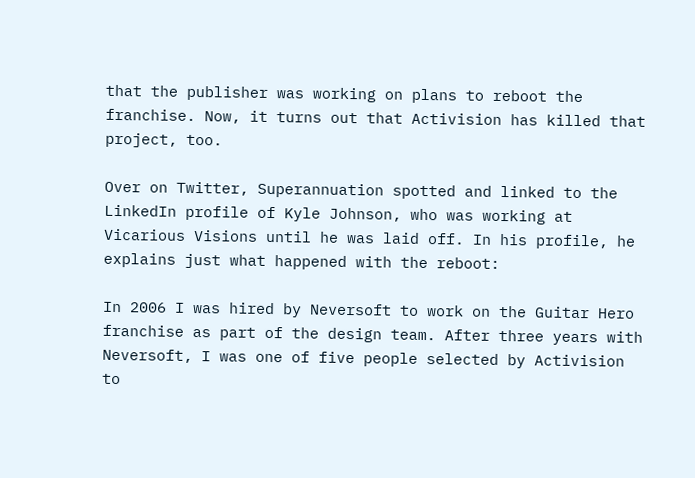that the publisher was working on plans to reboot the franchise. Now, it turns out that Activision has killed that project, too.

Over on Twitter, Superannuation spotted and linked to the LinkedIn profile of Kyle Johnson, who was working at Vicarious Visions until he was laid off. In his profile, he explains just what happened with the reboot:

In 2006 I was hired by Neversoft to work on the Guitar Hero franchise as part of the design team. After three years with Neversoft, I was one of five people selected by Activision to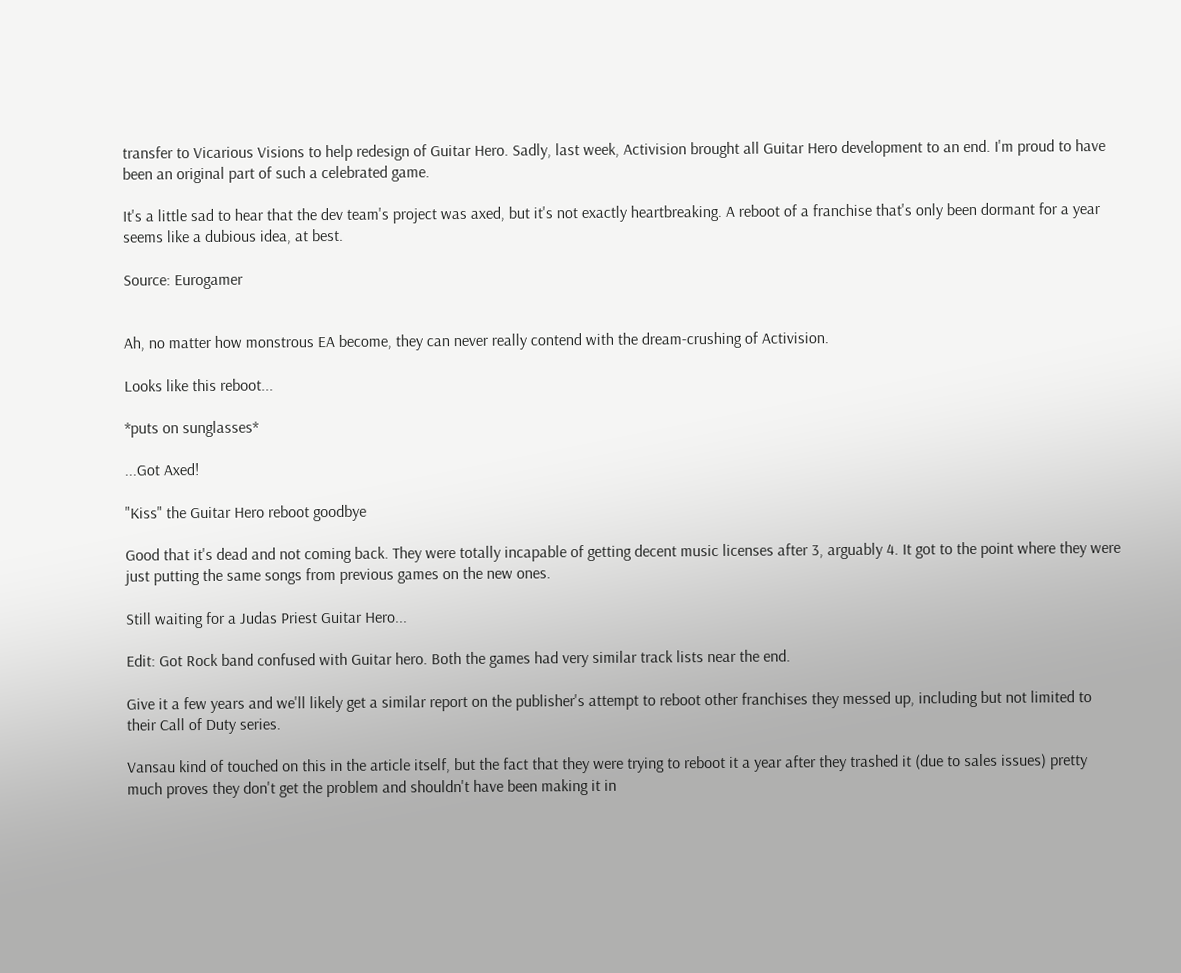transfer to Vicarious Visions to help redesign of Guitar Hero. Sadly, last week, Activision brought all Guitar Hero development to an end. I'm proud to have been an original part of such a celebrated game.

It's a little sad to hear that the dev team's project was axed, but it's not exactly heartbreaking. A reboot of a franchise that's only been dormant for a year seems like a dubious idea, at best.

Source: Eurogamer


Ah, no matter how monstrous EA become, they can never really contend with the dream-crushing of Activision.

Looks like this reboot...

*puts on sunglasses*

...Got Axed!

"Kiss" the Guitar Hero reboot goodbye

Good that it's dead and not coming back. They were totally incapable of getting decent music licenses after 3, arguably 4. It got to the point where they were just putting the same songs from previous games on the new ones.

Still waiting for a Judas Priest Guitar Hero...

Edit: Got Rock band confused with Guitar hero. Both the games had very similar track lists near the end.

Give it a few years and we'll likely get a similar report on the publisher's attempt to reboot other franchises they messed up, including but not limited to their Call of Duty series.

Vansau kind of touched on this in the article itself, but the fact that they were trying to reboot it a year after they trashed it (due to sales issues) pretty much proves they don't get the problem and shouldn't have been making it in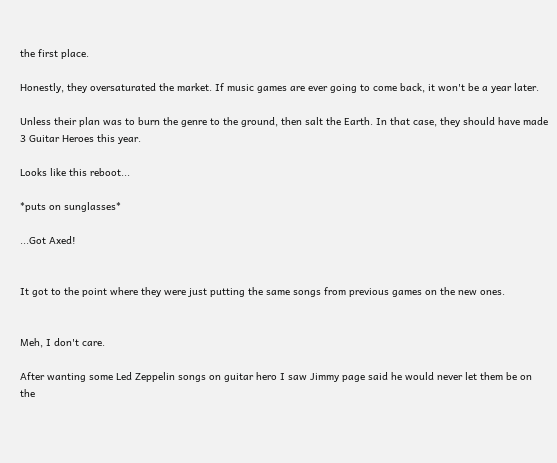the first place.

Honestly, they oversaturated the market. If music games are ever going to come back, it won't be a year later.

Unless their plan was to burn the genre to the ground, then salt the Earth. In that case, they should have made 3 Guitar Heroes this year.

Looks like this reboot...

*puts on sunglasses*

...Got Axed!


It got to the point where they were just putting the same songs from previous games on the new ones.


Meh, I don't care.

After wanting some Led Zeppelin songs on guitar hero I saw Jimmy page said he would never let them be on the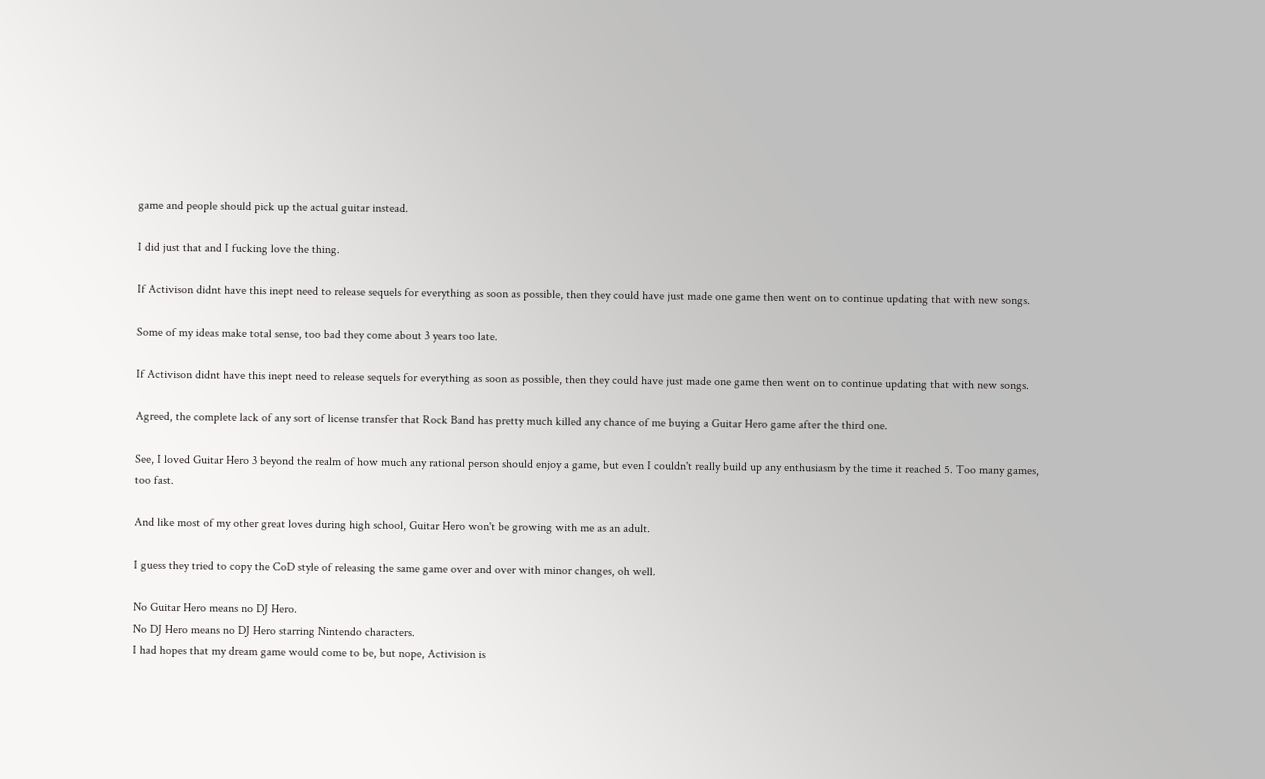game and people should pick up the actual guitar instead.

I did just that and I fucking love the thing.

If Activison didnt have this inept need to release sequels for everything as soon as possible, then they could have just made one game then went on to continue updating that with new songs.

Some of my ideas make total sense, too bad they come about 3 years too late.

If Activison didnt have this inept need to release sequels for everything as soon as possible, then they could have just made one game then went on to continue updating that with new songs.

Agreed, the complete lack of any sort of license transfer that Rock Band has pretty much killed any chance of me buying a Guitar Hero game after the third one.

See, I loved Guitar Hero 3 beyond the realm of how much any rational person should enjoy a game, but even I couldn't really build up any enthusiasm by the time it reached 5. Too many games, too fast.

And like most of my other great loves during high school, Guitar Hero won't be growing with me as an adult.

I guess they tried to copy the CoD style of releasing the same game over and over with minor changes, oh well.

No Guitar Hero means no DJ Hero.
No DJ Hero means no DJ Hero starring Nintendo characters.
I had hopes that my dream game would come to be, but nope, Activision is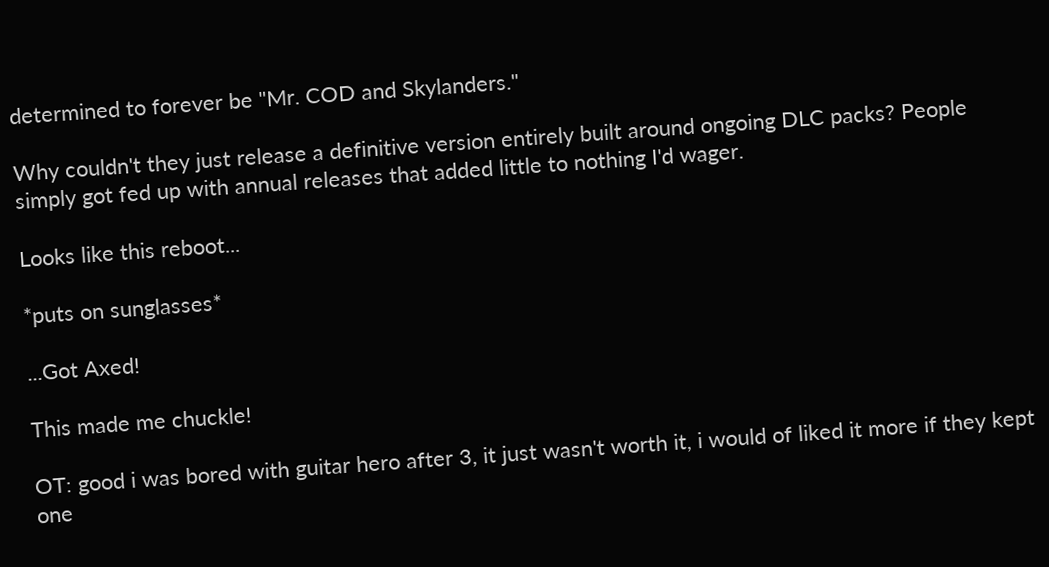determined to forever be "Mr. COD and Skylanders."

Why couldn't they just release a definitive version entirely built around ongoing DLC packs? People simply got fed up with annual releases that added little to nothing I'd wager.

Looks like this reboot...

*puts on sunglasses*

...Got Axed!

This made me chuckle!

OT: good i was bored with guitar hero after 3, it just wasn't worth it, i would of liked it more if they kept one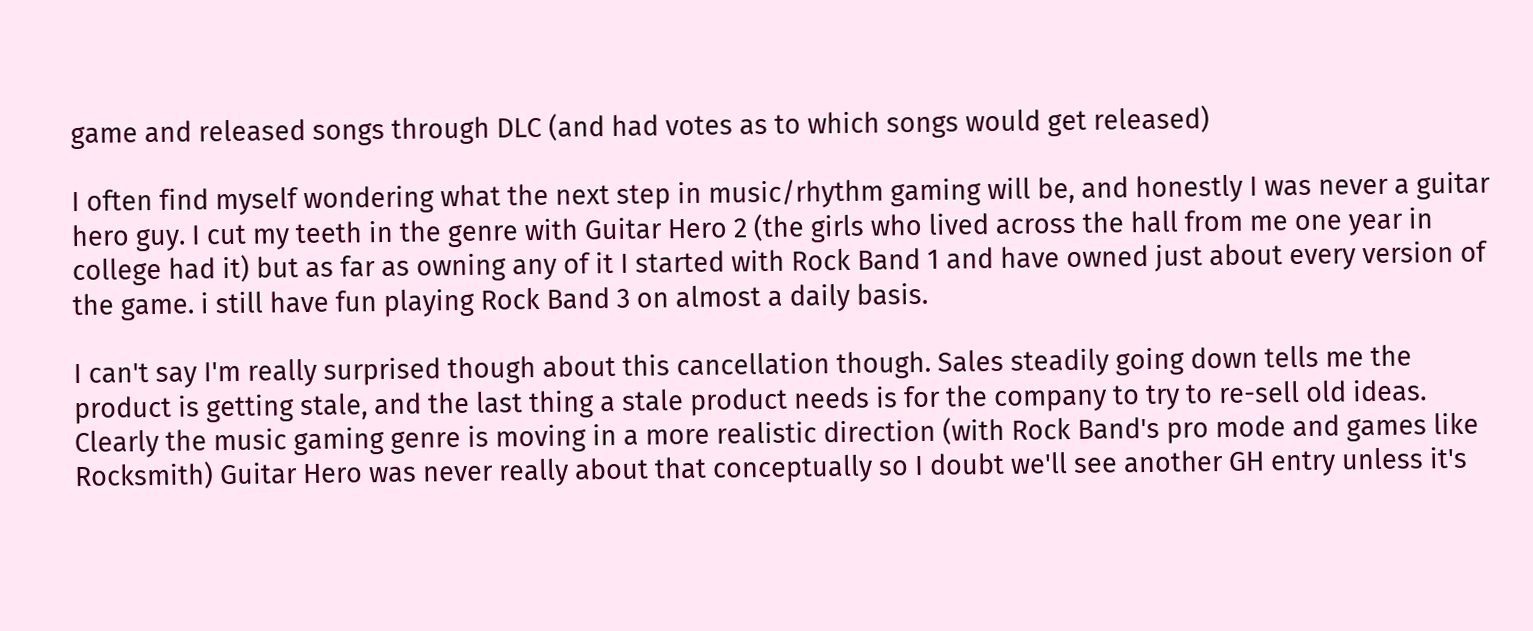game and released songs through DLC (and had votes as to which songs would get released)

I often find myself wondering what the next step in music/rhythm gaming will be, and honestly I was never a guitar hero guy. I cut my teeth in the genre with Guitar Hero 2 (the girls who lived across the hall from me one year in college had it) but as far as owning any of it I started with Rock Band 1 and have owned just about every version of the game. i still have fun playing Rock Band 3 on almost a daily basis.

I can't say I'm really surprised though about this cancellation though. Sales steadily going down tells me the product is getting stale, and the last thing a stale product needs is for the company to try to re-sell old ideas. Clearly the music gaming genre is moving in a more realistic direction (with Rock Band's pro mode and games like Rocksmith) Guitar Hero was never really about that conceptually so I doubt we'll see another GH entry unless it's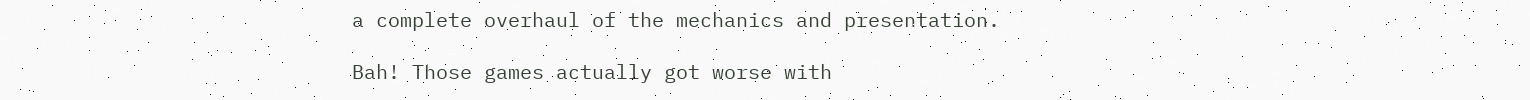a complete overhaul of the mechanics and presentation.

Bah! Those games actually got worse with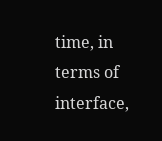time, in terms of interface,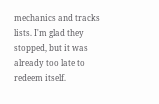mechanics and tracks lists. I'm glad they stopped, but it was already too late to redeem itself.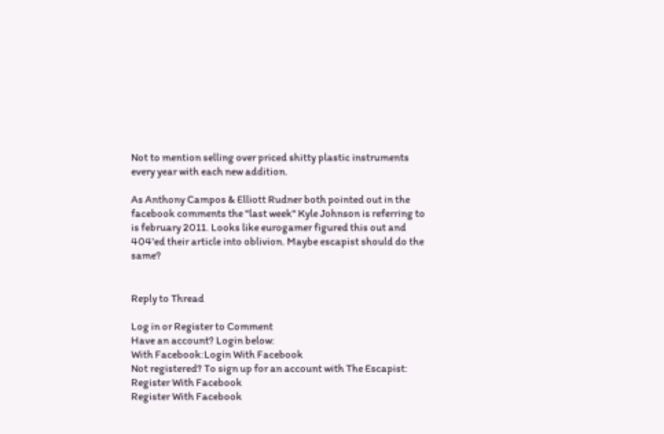Not to mention selling over priced shitty plastic instruments every year with each new addition.

As Anthony Campos & Elliott Rudner both pointed out in the facebook comments the "last week" Kyle Johnson is referring to is february 2011. Looks like eurogamer figured this out and 404'ed their article into oblivion. Maybe escapist should do the same?


Reply to Thread

Log in or Register to Comment
Have an account? Login below:
With Facebook:Login With Facebook
Not registered? To sign up for an account with The Escapist:
Register With Facebook
Register With Facebook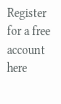Register for a free account here